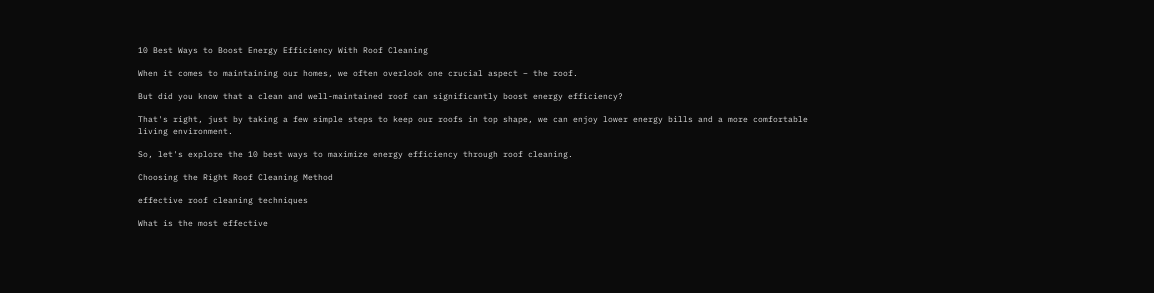10 Best Ways to Boost Energy Efficiency With Roof Cleaning

When it comes to maintaining our homes, we often overlook one crucial aspect – the roof.

But did you know that a clean and well-maintained roof can significantly boost energy efficiency?

That's right, just by taking a few simple steps to keep our roofs in top shape, we can enjoy lower energy bills and a more comfortable living environment.

So, let's explore the 10 best ways to maximize energy efficiency through roof cleaning.

Choosing the Right Roof Cleaning Method

effective roof cleaning techniques

What is the most effective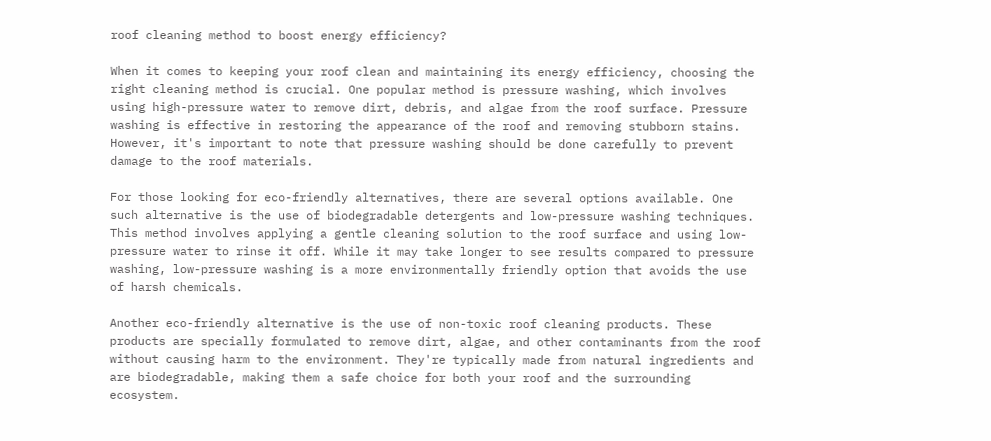roof cleaning method to boost energy efficiency?

When it comes to keeping your roof clean and maintaining its energy efficiency, choosing the right cleaning method is crucial. One popular method is pressure washing, which involves using high-pressure water to remove dirt, debris, and algae from the roof surface. Pressure washing is effective in restoring the appearance of the roof and removing stubborn stains. However, it's important to note that pressure washing should be done carefully to prevent damage to the roof materials.

For those looking for eco-friendly alternatives, there are several options available. One such alternative is the use of biodegradable detergents and low-pressure washing techniques. This method involves applying a gentle cleaning solution to the roof surface and using low-pressure water to rinse it off. While it may take longer to see results compared to pressure washing, low-pressure washing is a more environmentally friendly option that avoids the use of harsh chemicals.

Another eco-friendly alternative is the use of non-toxic roof cleaning products. These products are specially formulated to remove dirt, algae, and other contaminants from the roof without causing harm to the environment. They're typically made from natural ingredients and are biodegradable, making them a safe choice for both your roof and the surrounding ecosystem.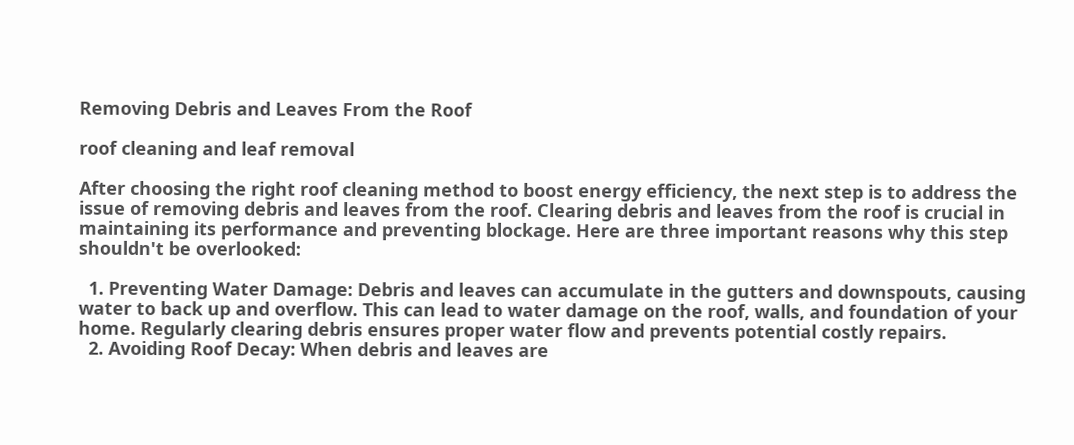Removing Debris and Leaves From the Roof

roof cleaning and leaf removal

After choosing the right roof cleaning method to boost energy efficiency, the next step is to address the issue of removing debris and leaves from the roof. Clearing debris and leaves from the roof is crucial in maintaining its performance and preventing blockage. Here are three important reasons why this step shouldn't be overlooked:

  1. Preventing Water Damage: Debris and leaves can accumulate in the gutters and downspouts, causing water to back up and overflow. This can lead to water damage on the roof, walls, and foundation of your home. Regularly clearing debris ensures proper water flow and prevents potential costly repairs.
  2. Avoiding Roof Decay: When debris and leaves are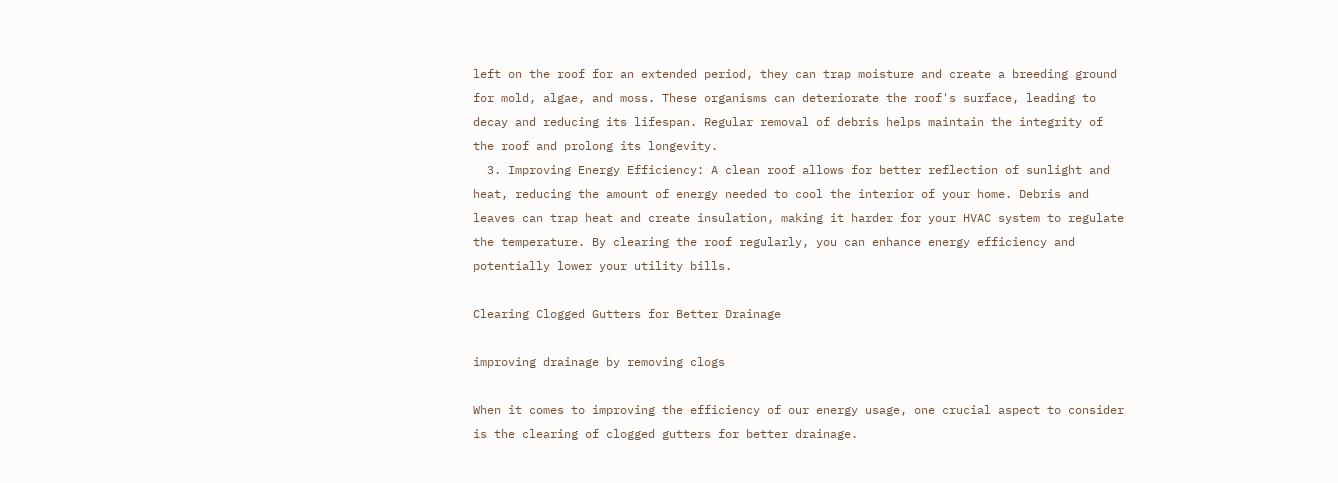left on the roof for an extended period, they can trap moisture and create a breeding ground for mold, algae, and moss. These organisms can deteriorate the roof's surface, leading to decay and reducing its lifespan. Regular removal of debris helps maintain the integrity of the roof and prolong its longevity.
  3. Improving Energy Efficiency: A clean roof allows for better reflection of sunlight and heat, reducing the amount of energy needed to cool the interior of your home. Debris and leaves can trap heat and create insulation, making it harder for your HVAC system to regulate the temperature. By clearing the roof regularly, you can enhance energy efficiency and potentially lower your utility bills.

Clearing Clogged Gutters for Better Drainage

improving drainage by removing clogs

When it comes to improving the efficiency of our energy usage, one crucial aspect to consider is the clearing of clogged gutters for better drainage.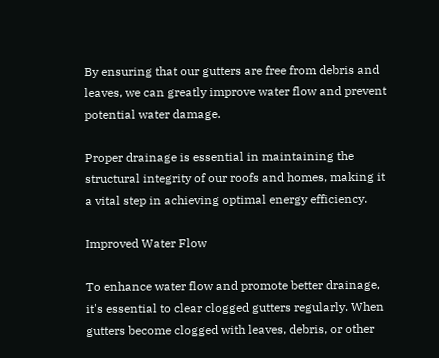By ensuring that our gutters are free from debris and leaves, we can greatly improve water flow and prevent potential water damage.

Proper drainage is essential in maintaining the structural integrity of our roofs and homes, making it a vital step in achieving optimal energy efficiency.

Improved Water Flow

To enhance water flow and promote better drainage, it's essential to clear clogged gutters regularly. When gutters become clogged with leaves, debris, or other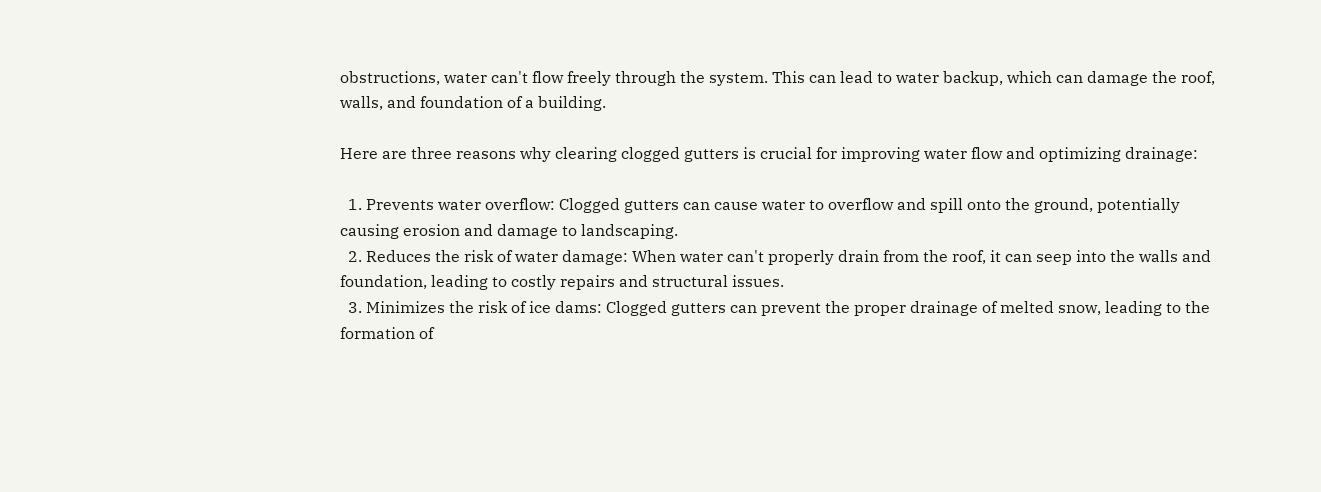obstructions, water can't flow freely through the system. This can lead to water backup, which can damage the roof, walls, and foundation of a building.

Here are three reasons why clearing clogged gutters is crucial for improving water flow and optimizing drainage:

  1. Prevents water overflow: Clogged gutters can cause water to overflow and spill onto the ground, potentially causing erosion and damage to landscaping.
  2. Reduces the risk of water damage: When water can't properly drain from the roof, it can seep into the walls and foundation, leading to costly repairs and structural issues.
  3. Minimizes the risk of ice dams: Clogged gutters can prevent the proper drainage of melted snow, leading to the formation of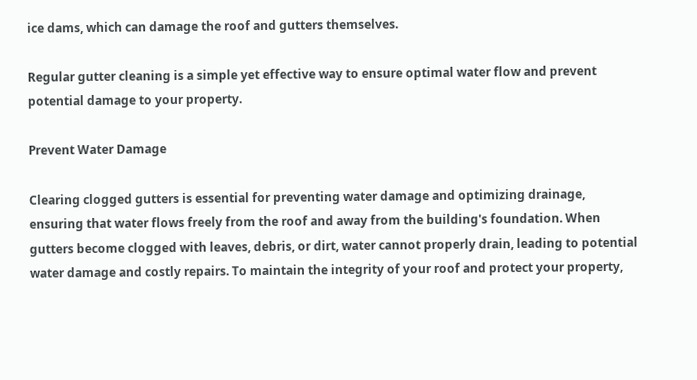ice dams, which can damage the roof and gutters themselves.

Regular gutter cleaning is a simple yet effective way to ensure optimal water flow and prevent potential damage to your property.

Prevent Water Damage

Clearing clogged gutters is essential for preventing water damage and optimizing drainage, ensuring that water flows freely from the roof and away from the building's foundation. When gutters become clogged with leaves, debris, or dirt, water cannot properly drain, leading to potential water damage and costly repairs. To maintain the integrity of your roof and protect your property,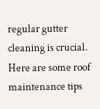regular gutter cleaning is crucial. Here are some roof maintenance tips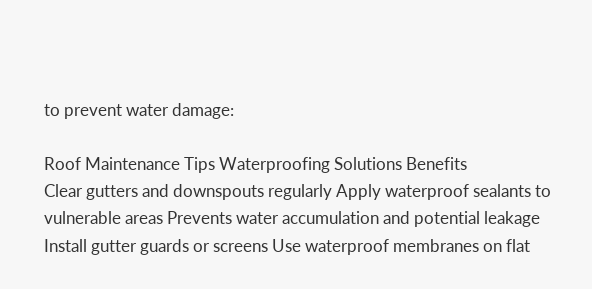to prevent water damage:

Roof Maintenance Tips Waterproofing Solutions Benefits
Clear gutters and downspouts regularly Apply waterproof sealants to vulnerable areas Prevents water accumulation and potential leakage
Install gutter guards or screens Use waterproof membranes on flat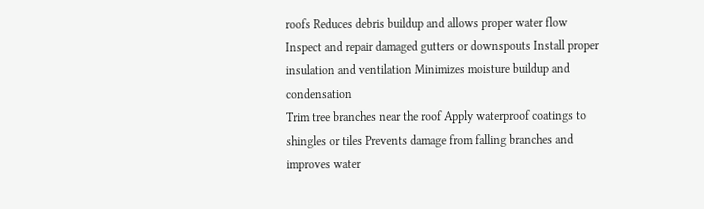roofs Reduces debris buildup and allows proper water flow
Inspect and repair damaged gutters or downspouts Install proper insulation and ventilation Minimizes moisture buildup and condensation
Trim tree branches near the roof Apply waterproof coatings to shingles or tiles Prevents damage from falling branches and improves water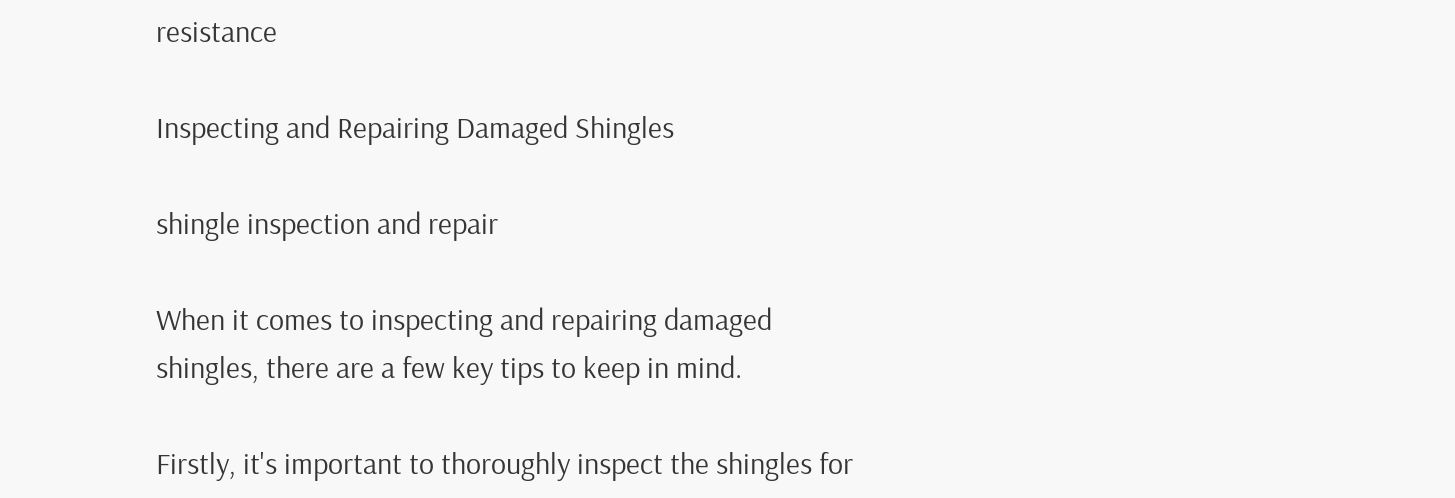resistance

Inspecting and Repairing Damaged Shingles

shingle inspection and repair

When it comes to inspecting and repairing damaged shingles, there are a few key tips to keep in mind.

Firstly, it's important to thoroughly inspect the shingles for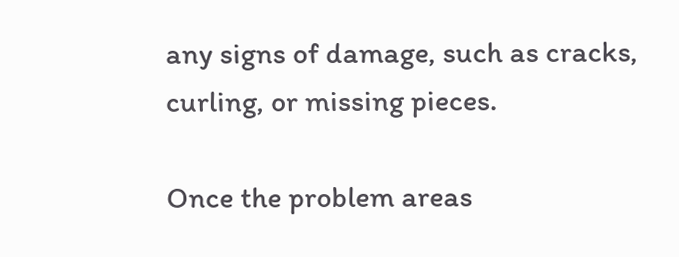any signs of damage, such as cracks, curling, or missing pieces.

Once the problem areas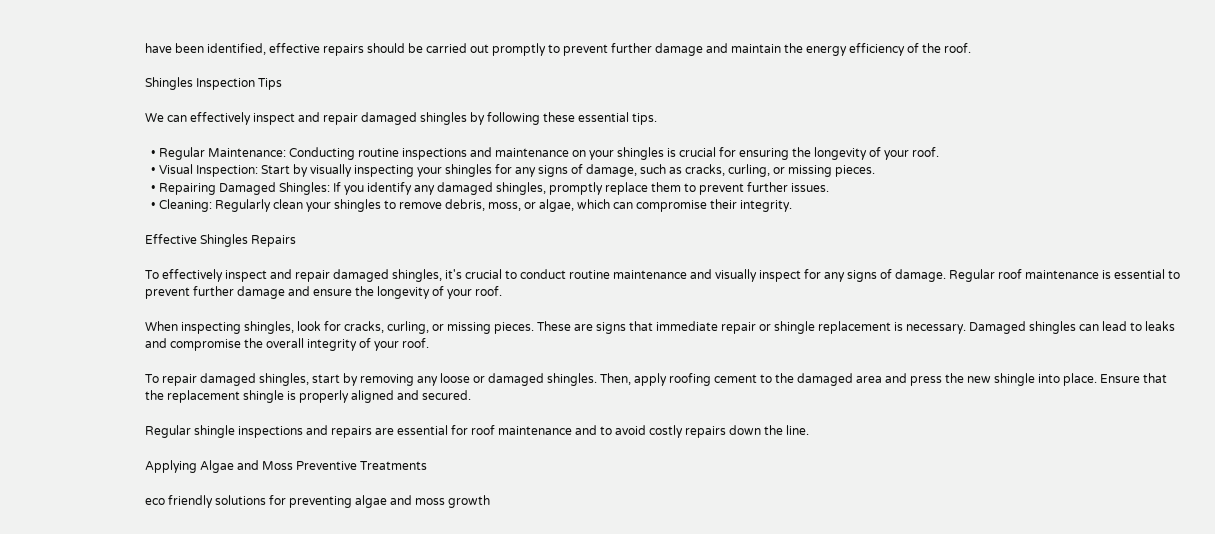have been identified, effective repairs should be carried out promptly to prevent further damage and maintain the energy efficiency of the roof.

Shingles Inspection Tips

We can effectively inspect and repair damaged shingles by following these essential tips.

  • Regular Maintenance: Conducting routine inspections and maintenance on your shingles is crucial for ensuring the longevity of your roof.
  • Visual Inspection: Start by visually inspecting your shingles for any signs of damage, such as cracks, curling, or missing pieces.
  • Repairing Damaged Shingles: If you identify any damaged shingles, promptly replace them to prevent further issues.
  • Cleaning: Regularly clean your shingles to remove debris, moss, or algae, which can compromise their integrity.

Effective Shingles Repairs

To effectively inspect and repair damaged shingles, it's crucial to conduct routine maintenance and visually inspect for any signs of damage. Regular roof maintenance is essential to prevent further damage and ensure the longevity of your roof.

When inspecting shingles, look for cracks, curling, or missing pieces. These are signs that immediate repair or shingle replacement is necessary. Damaged shingles can lead to leaks and compromise the overall integrity of your roof.

To repair damaged shingles, start by removing any loose or damaged shingles. Then, apply roofing cement to the damaged area and press the new shingle into place. Ensure that the replacement shingle is properly aligned and secured.

Regular shingle inspections and repairs are essential for roof maintenance and to avoid costly repairs down the line.

Applying Algae and Moss Preventive Treatments

eco friendly solutions for preventing algae and moss growth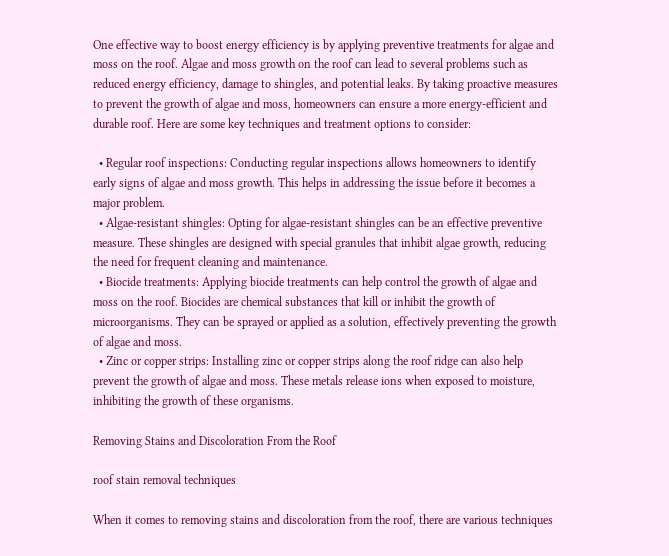One effective way to boost energy efficiency is by applying preventive treatments for algae and moss on the roof. Algae and moss growth on the roof can lead to several problems such as reduced energy efficiency, damage to shingles, and potential leaks. By taking proactive measures to prevent the growth of algae and moss, homeowners can ensure a more energy-efficient and durable roof. Here are some key techniques and treatment options to consider:

  • Regular roof inspections: Conducting regular inspections allows homeowners to identify early signs of algae and moss growth. This helps in addressing the issue before it becomes a major problem.
  • Algae-resistant shingles: Opting for algae-resistant shingles can be an effective preventive measure. These shingles are designed with special granules that inhibit algae growth, reducing the need for frequent cleaning and maintenance.
  • Biocide treatments: Applying biocide treatments can help control the growth of algae and moss on the roof. Biocides are chemical substances that kill or inhibit the growth of microorganisms. They can be sprayed or applied as a solution, effectively preventing the growth of algae and moss.
  • Zinc or copper strips: Installing zinc or copper strips along the roof ridge can also help prevent the growth of algae and moss. These metals release ions when exposed to moisture, inhibiting the growth of these organisms.

Removing Stains and Discoloration From the Roof

roof stain removal techniques

When it comes to removing stains and discoloration from the roof, there are various techniques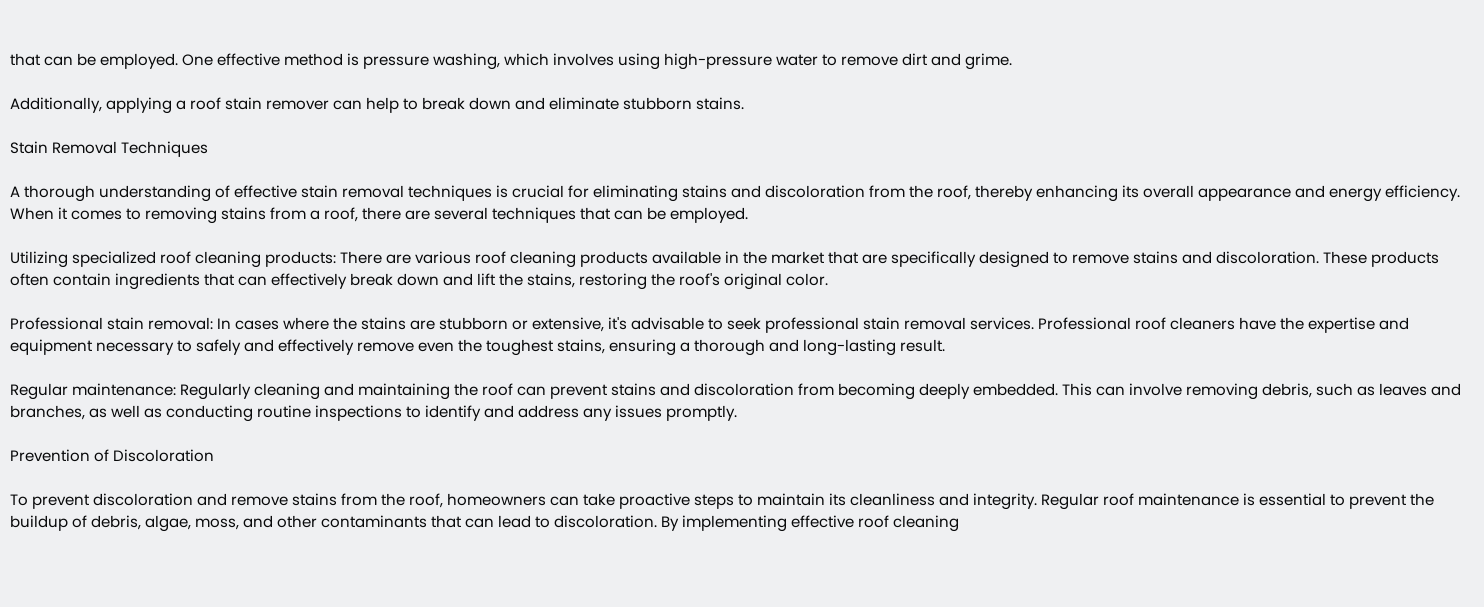that can be employed. One effective method is pressure washing, which involves using high-pressure water to remove dirt and grime.

Additionally, applying a roof stain remover can help to break down and eliminate stubborn stains.

Stain Removal Techniques

A thorough understanding of effective stain removal techniques is crucial for eliminating stains and discoloration from the roof, thereby enhancing its overall appearance and energy efficiency. When it comes to removing stains from a roof, there are several techniques that can be employed.

Utilizing specialized roof cleaning products: There are various roof cleaning products available in the market that are specifically designed to remove stains and discoloration. These products often contain ingredients that can effectively break down and lift the stains, restoring the roof's original color.

Professional stain removal: In cases where the stains are stubborn or extensive, it's advisable to seek professional stain removal services. Professional roof cleaners have the expertise and equipment necessary to safely and effectively remove even the toughest stains, ensuring a thorough and long-lasting result.

Regular maintenance: Regularly cleaning and maintaining the roof can prevent stains and discoloration from becoming deeply embedded. This can involve removing debris, such as leaves and branches, as well as conducting routine inspections to identify and address any issues promptly.

Prevention of Discoloration

To prevent discoloration and remove stains from the roof, homeowners can take proactive steps to maintain its cleanliness and integrity. Regular roof maintenance is essential to prevent the buildup of debris, algae, moss, and other contaminants that can lead to discoloration. By implementing effective roof cleaning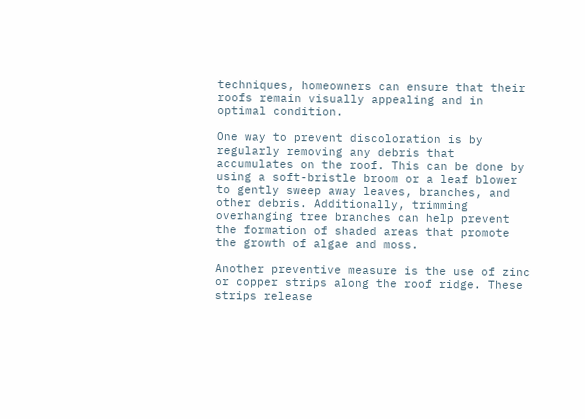techniques, homeowners can ensure that their roofs remain visually appealing and in optimal condition.

One way to prevent discoloration is by regularly removing any debris that accumulates on the roof. This can be done by using a soft-bristle broom or a leaf blower to gently sweep away leaves, branches, and other debris. Additionally, trimming overhanging tree branches can help prevent the formation of shaded areas that promote the growth of algae and moss.

Another preventive measure is the use of zinc or copper strips along the roof ridge. These strips release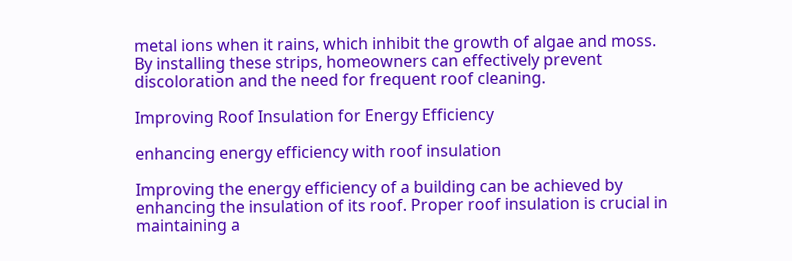metal ions when it rains, which inhibit the growth of algae and moss. By installing these strips, homeowners can effectively prevent discoloration and the need for frequent roof cleaning.

Improving Roof Insulation for Energy Efficiency

enhancing energy efficiency with roof insulation

Improving the energy efficiency of a building can be achieved by enhancing the insulation of its roof. Proper roof insulation is crucial in maintaining a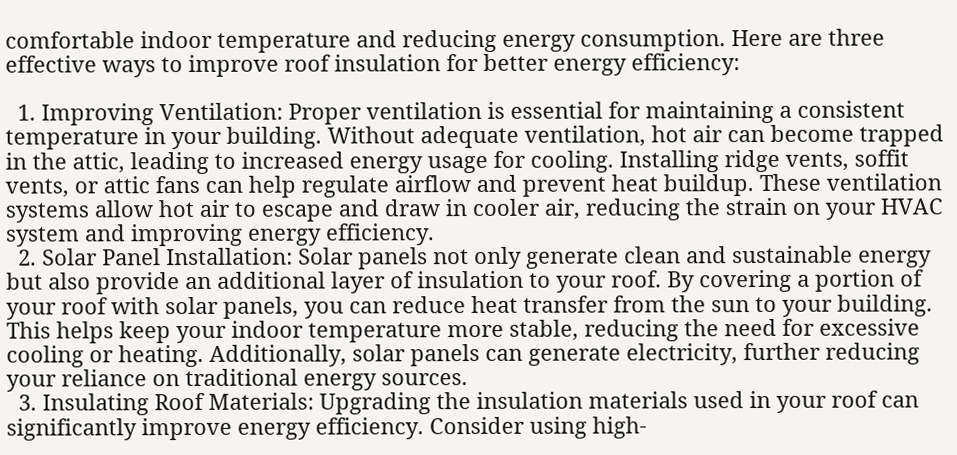comfortable indoor temperature and reducing energy consumption. Here are three effective ways to improve roof insulation for better energy efficiency:

  1. Improving Ventilation: Proper ventilation is essential for maintaining a consistent temperature in your building. Without adequate ventilation, hot air can become trapped in the attic, leading to increased energy usage for cooling. Installing ridge vents, soffit vents, or attic fans can help regulate airflow and prevent heat buildup. These ventilation systems allow hot air to escape and draw in cooler air, reducing the strain on your HVAC system and improving energy efficiency.
  2. Solar Panel Installation: Solar panels not only generate clean and sustainable energy but also provide an additional layer of insulation to your roof. By covering a portion of your roof with solar panels, you can reduce heat transfer from the sun to your building. This helps keep your indoor temperature more stable, reducing the need for excessive cooling or heating. Additionally, solar panels can generate electricity, further reducing your reliance on traditional energy sources.
  3. Insulating Roof Materials: Upgrading the insulation materials used in your roof can significantly improve energy efficiency. Consider using high-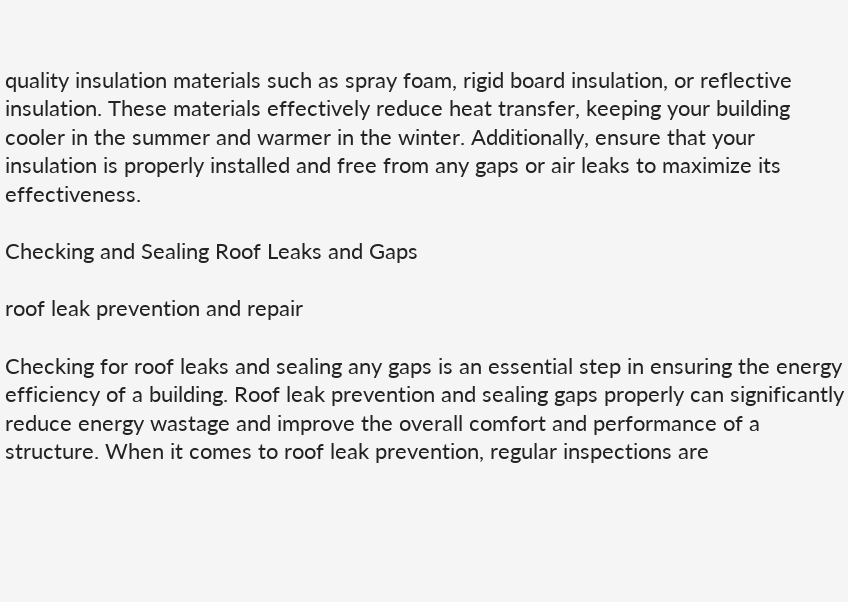quality insulation materials such as spray foam, rigid board insulation, or reflective insulation. These materials effectively reduce heat transfer, keeping your building cooler in the summer and warmer in the winter. Additionally, ensure that your insulation is properly installed and free from any gaps or air leaks to maximize its effectiveness.

Checking and Sealing Roof Leaks and Gaps

roof leak prevention and repair

Checking for roof leaks and sealing any gaps is an essential step in ensuring the energy efficiency of a building. Roof leak prevention and sealing gaps properly can significantly reduce energy wastage and improve the overall comfort and performance of a structure. When it comes to roof leak prevention, regular inspections are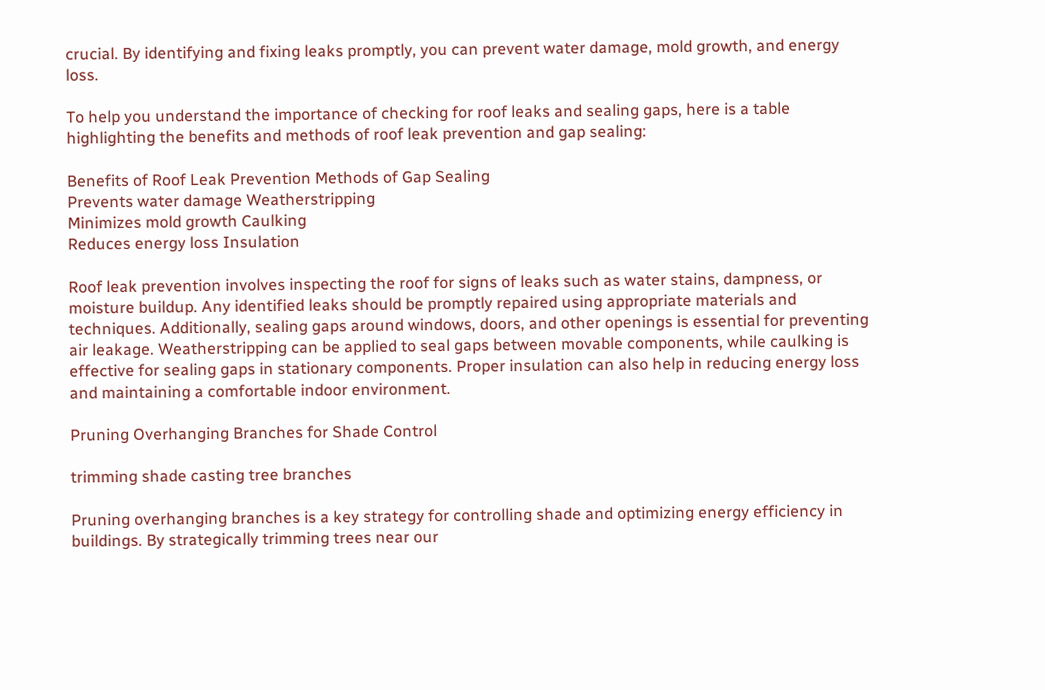crucial. By identifying and fixing leaks promptly, you can prevent water damage, mold growth, and energy loss.

To help you understand the importance of checking for roof leaks and sealing gaps, here is a table highlighting the benefits and methods of roof leak prevention and gap sealing:

Benefits of Roof Leak Prevention Methods of Gap Sealing
Prevents water damage Weatherstripping
Minimizes mold growth Caulking
Reduces energy loss Insulation

Roof leak prevention involves inspecting the roof for signs of leaks such as water stains, dampness, or moisture buildup. Any identified leaks should be promptly repaired using appropriate materials and techniques. Additionally, sealing gaps around windows, doors, and other openings is essential for preventing air leakage. Weatherstripping can be applied to seal gaps between movable components, while caulking is effective for sealing gaps in stationary components. Proper insulation can also help in reducing energy loss and maintaining a comfortable indoor environment.

Pruning Overhanging Branches for Shade Control

trimming shade casting tree branches

Pruning overhanging branches is a key strategy for controlling shade and optimizing energy efficiency in buildings. By strategically trimming trees near our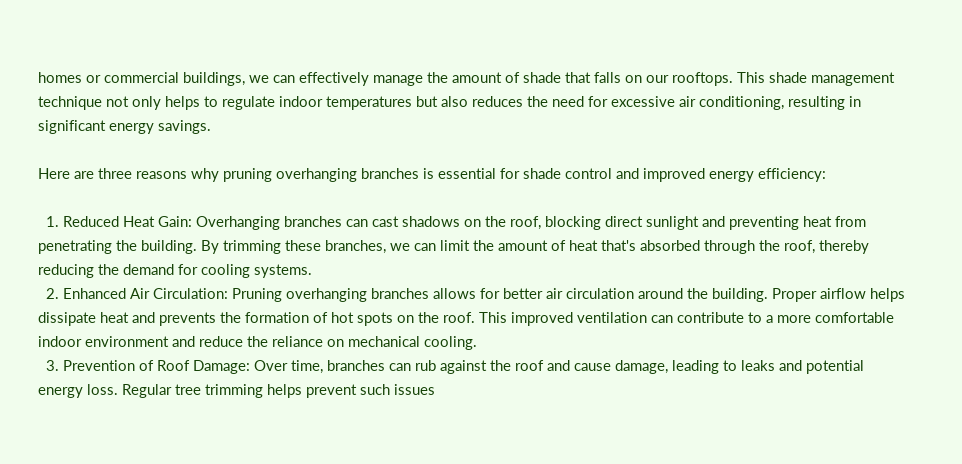homes or commercial buildings, we can effectively manage the amount of shade that falls on our rooftops. This shade management technique not only helps to regulate indoor temperatures but also reduces the need for excessive air conditioning, resulting in significant energy savings.

Here are three reasons why pruning overhanging branches is essential for shade control and improved energy efficiency:

  1. Reduced Heat Gain: Overhanging branches can cast shadows on the roof, blocking direct sunlight and preventing heat from penetrating the building. By trimming these branches, we can limit the amount of heat that's absorbed through the roof, thereby reducing the demand for cooling systems.
  2. Enhanced Air Circulation: Pruning overhanging branches allows for better air circulation around the building. Proper airflow helps dissipate heat and prevents the formation of hot spots on the roof. This improved ventilation can contribute to a more comfortable indoor environment and reduce the reliance on mechanical cooling.
  3. Prevention of Roof Damage: Over time, branches can rub against the roof and cause damage, leading to leaks and potential energy loss. Regular tree trimming helps prevent such issues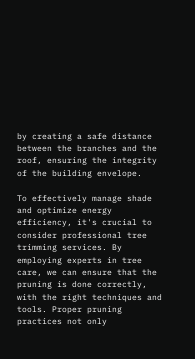by creating a safe distance between the branches and the roof, ensuring the integrity of the building envelope.

To effectively manage shade and optimize energy efficiency, it's crucial to consider professional tree trimming services. By employing experts in tree care, we can ensure that the pruning is done correctly, with the right techniques and tools. Proper pruning practices not only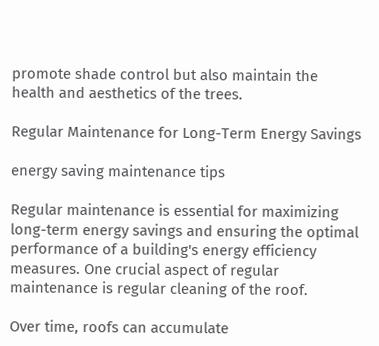promote shade control but also maintain the health and aesthetics of the trees.

Regular Maintenance for Long-Term Energy Savings

energy saving maintenance tips

Regular maintenance is essential for maximizing long-term energy savings and ensuring the optimal performance of a building's energy efficiency measures. One crucial aspect of regular maintenance is regular cleaning of the roof.

Over time, roofs can accumulate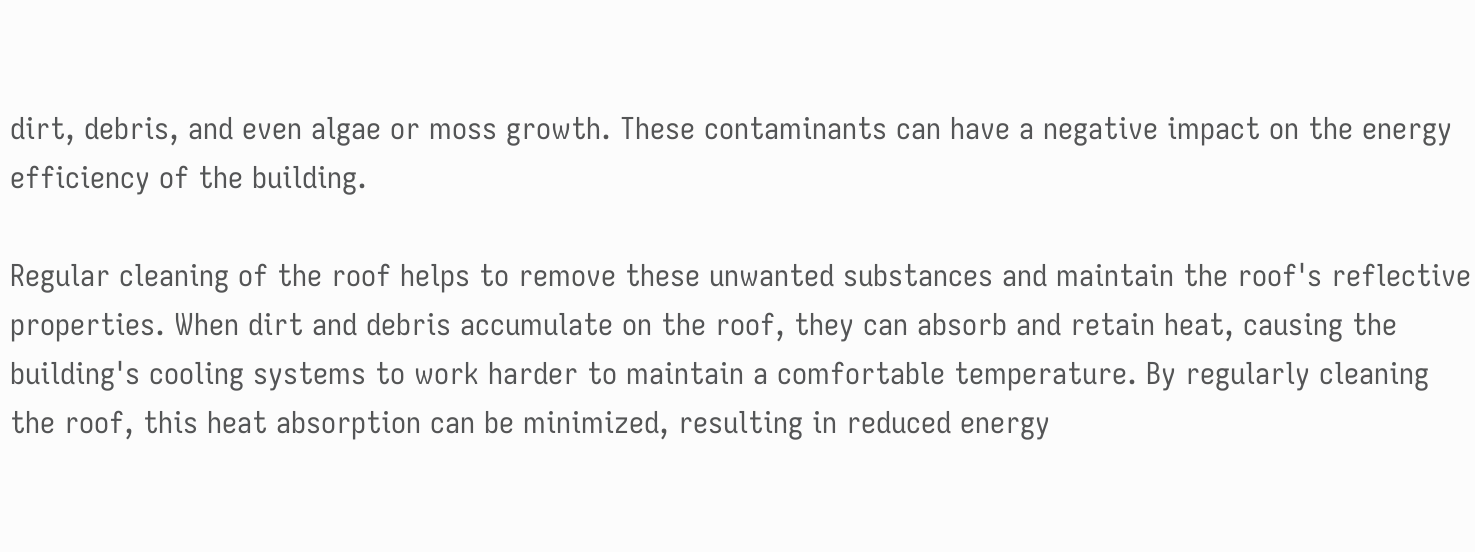dirt, debris, and even algae or moss growth. These contaminants can have a negative impact on the energy efficiency of the building.

Regular cleaning of the roof helps to remove these unwanted substances and maintain the roof's reflective properties. When dirt and debris accumulate on the roof, they can absorb and retain heat, causing the building's cooling systems to work harder to maintain a comfortable temperature. By regularly cleaning the roof, this heat absorption can be minimized, resulting in reduced energy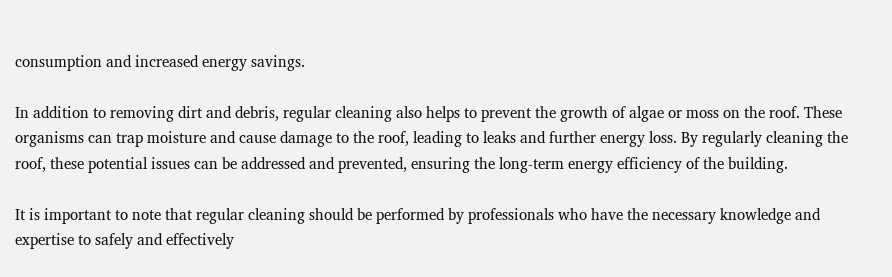consumption and increased energy savings.

In addition to removing dirt and debris, regular cleaning also helps to prevent the growth of algae or moss on the roof. These organisms can trap moisture and cause damage to the roof, leading to leaks and further energy loss. By regularly cleaning the roof, these potential issues can be addressed and prevented, ensuring the long-term energy efficiency of the building.

It is important to note that regular cleaning should be performed by professionals who have the necessary knowledge and expertise to safely and effectively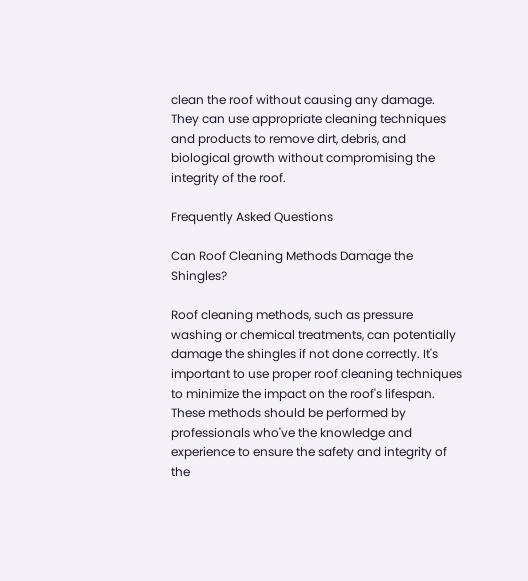clean the roof without causing any damage. They can use appropriate cleaning techniques and products to remove dirt, debris, and biological growth without compromising the integrity of the roof.

Frequently Asked Questions

Can Roof Cleaning Methods Damage the Shingles?

Roof cleaning methods, such as pressure washing or chemical treatments, can potentially damage the shingles if not done correctly. It's important to use proper roof cleaning techniques to minimize the impact on the roof's lifespan. These methods should be performed by professionals who've the knowledge and experience to ensure the safety and integrity of the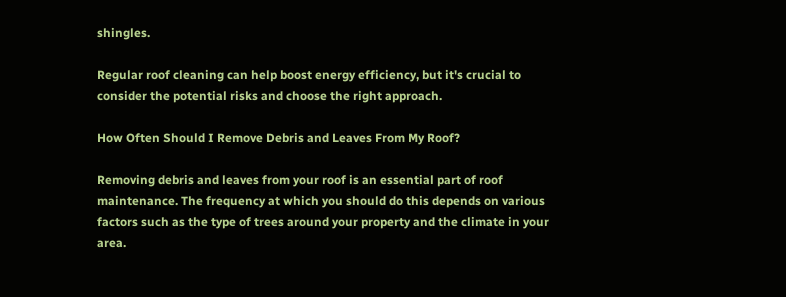shingles.

Regular roof cleaning can help boost energy efficiency, but it's crucial to consider the potential risks and choose the right approach.

How Often Should I Remove Debris and Leaves From My Roof?

Removing debris and leaves from your roof is an essential part of roof maintenance. The frequency at which you should do this depends on various factors such as the type of trees around your property and the climate in your area.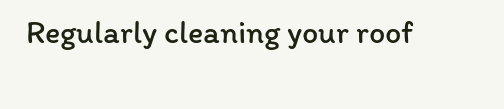Regularly cleaning your roof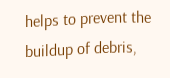helps to prevent the buildup of debris,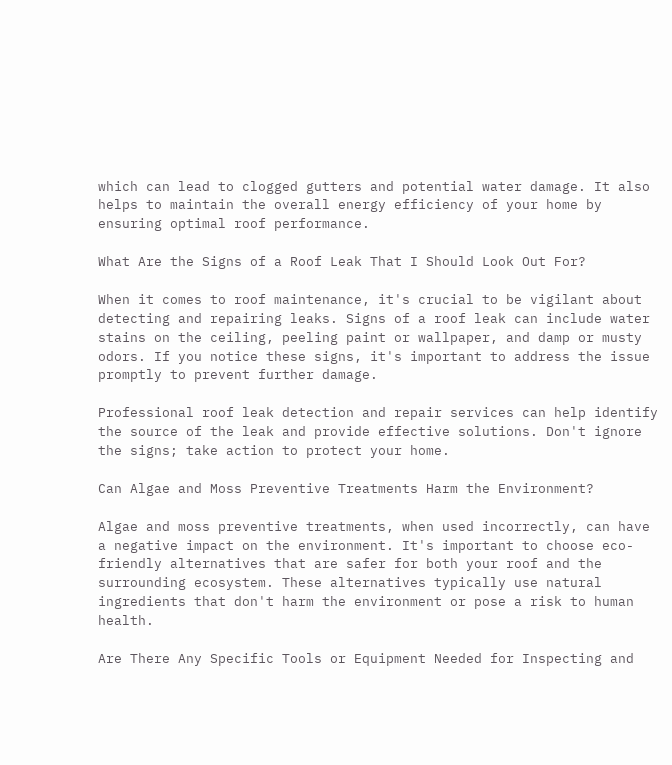which can lead to clogged gutters and potential water damage. It also helps to maintain the overall energy efficiency of your home by ensuring optimal roof performance.

What Are the Signs of a Roof Leak That I Should Look Out For?

When it comes to roof maintenance, it's crucial to be vigilant about detecting and repairing leaks. Signs of a roof leak can include water stains on the ceiling, peeling paint or wallpaper, and damp or musty odors. If you notice these signs, it's important to address the issue promptly to prevent further damage.

Professional roof leak detection and repair services can help identify the source of the leak and provide effective solutions. Don't ignore the signs; take action to protect your home.

Can Algae and Moss Preventive Treatments Harm the Environment?

Algae and moss preventive treatments, when used incorrectly, can have a negative impact on the environment. It's important to choose eco-friendly alternatives that are safer for both your roof and the surrounding ecosystem. These alternatives typically use natural ingredients that don't harm the environment or pose a risk to human health.

Are There Any Specific Tools or Equipment Needed for Inspecting and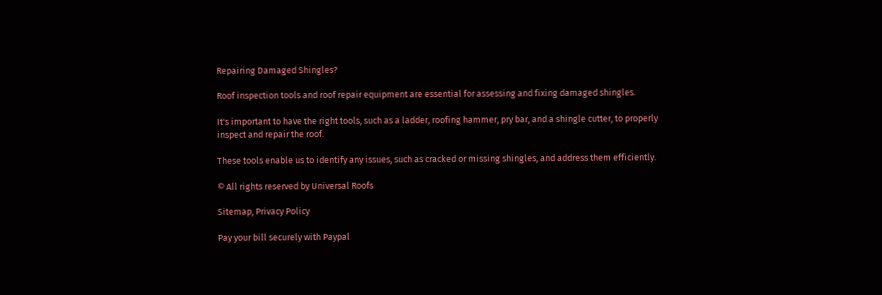Repairing Damaged Shingles?

Roof inspection tools and roof repair equipment are essential for assessing and fixing damaged shingles.

It's important to have the right tools, such as a ladder, roofing hammer, pry bar, and a shingle cutter, to properly inspect and repair the roof.

These tools enable us to identify any issues, such as cracked or missing shingles, and address them efficiently.

© All rights reserved by Universal Roofs

Sitemap, Privacy Policy

Pay your bill securely with Paypal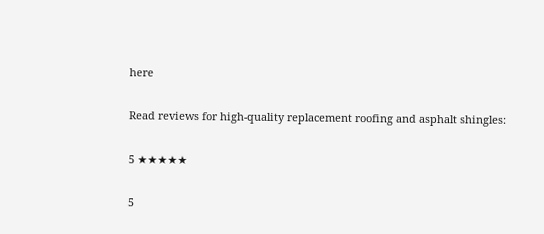here

Read reviews for high-quality replacement roofing and asphalt shingles:

5 ★★★★★

5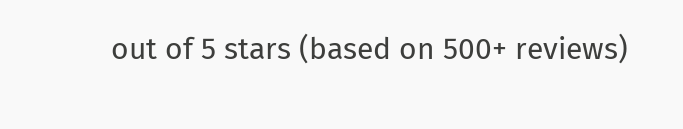out of 5 stars (based on 500+ reviews)